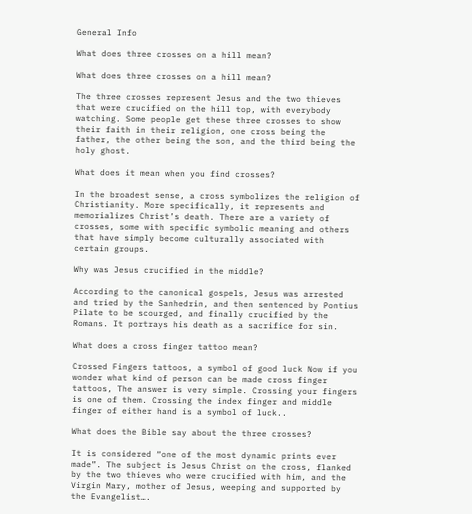General Info

What does three crosses on a hill mean?

What does three crosses on a hill mean?

The three crosses represent Jesus and the two thieves that were crucified on the hill top, with everybody watching. Some people get these three crosses to show their faith in their religion, one cross being the father, the other being the son, and the third being the holy ghost.

What does it mean when you find crosses?

In the broadest sense, a cross symbolizes the religion of Christianity. More specifically, it represents and memorializes Christ’s death. There are a variety of crosses, some with specific symbolic meaning and others that have simply become culturally associated with certain groups.

Why was Jesus crucified in the middle?

According to the canonical gospels, Jesus was arrested and tried by the Sanhedrin, and then sentenced by Pontius Pilate to be scourged, and finally crucified by the Romans. It portrays his death as a sacrifice for sin.

What does a cross finger tattoo mean?

Crossed Fingers tattoos, a symbol of good luck Now if you wonder what kind of person can be made cross finger tattoos, The answer is very simple. Crossing your fingers is one of them. Crossing the index finger and middle finger of either hand is a symbol of luck..

What does the Bible say about the three crosses?

It is considered “one of the most dynamic prints ever made”. The subject is Jesus Christ on the cross, flanked by the two thieves who were crucified with him, and the Virgin Mary, mother of Jesus, weeping and supported by the Evangelist….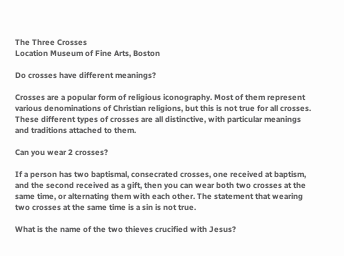The Three Crosses
Location Museum of Fine Arts, Boston

Do crosses have different meanings?

Crosses are a popular form of religious iconography. Most of them represent various denominations of Christian religions, but this is not true for all crosses. These different types of crosses are all distinctive, with particular meanings and traditions attached to them.

Can you wear 2 crosses?

If a person has two baptismal, consecrated crosses, one received at baptism, and the second received as a gift, then you can wear both two crosses at the same time, or alternating them with each other. The statement that wearing two crosses at the same time is a sin is not true.

What is the name of the two thieves crucified with Jesus?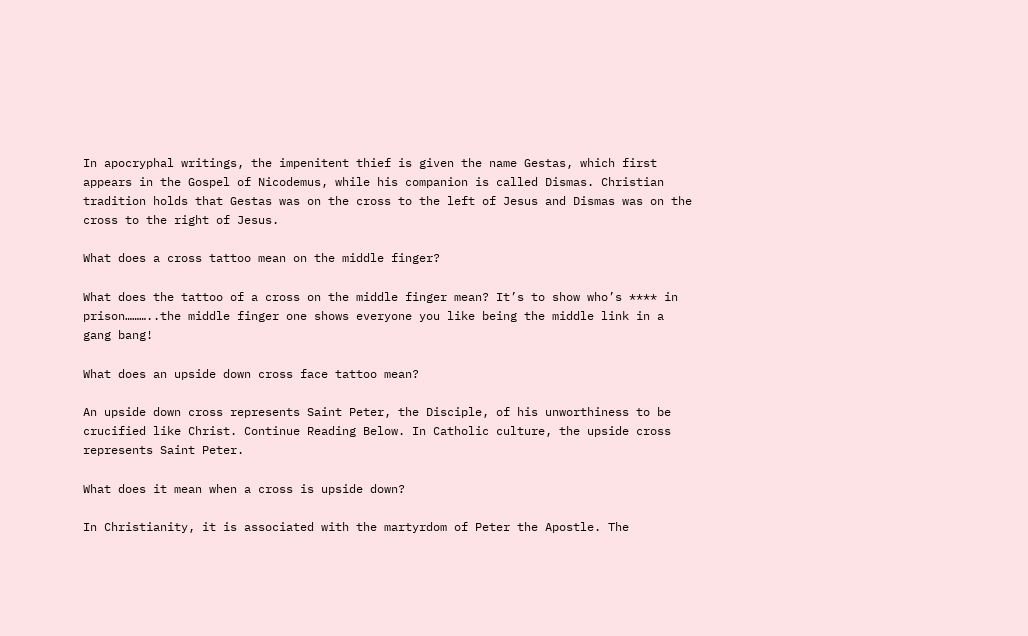In apocryphal writings, the impenitent thief is given the name Gestas, which first appears in the Gospel of Nicodemus, while his companion is called Dismas. Christian tradition holds that Gestas was on the cross to the left of Jesus and Dismas was on the cross to the right of Jesus.

What does a cross tattoo mean on the middle finger?

What does the tattoo of a cross on the middle finger mean? It’s to show who’s **** in prison………..the middle finger one shows everyone you like being the middle link in a gang bang!

What does an upside down cross face tattoo mean?

An upside down cross represents Saint Peter, the Disciple, of his unworthiness to be crucified like Christ. Continue Reading Below. In Catholic culture, the upside cross represents Saint Peter.

What does it mean when a cross is upside down?

In Christianity, it is associated with the martyrdom of Peter the Apostle. The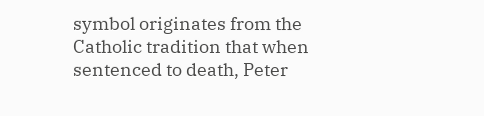symbol originates from the Catholic tradition that when sentenced to death, Peter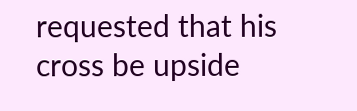requested that his cross be upside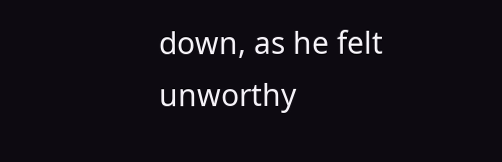down, as he felt unworthy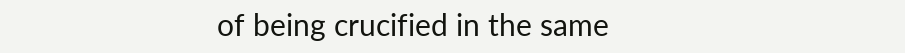of being crucified in the same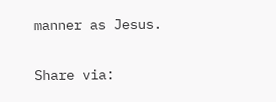manner as Jesus.

Share via: